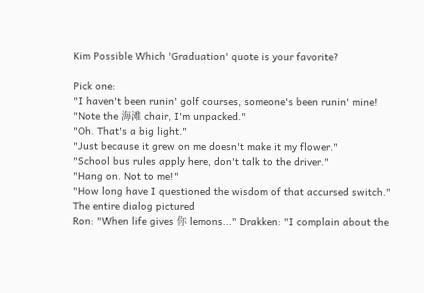Kim Possible Which 'Graduation' quote is your favorite?

Pick one:
"I haven't been runin' golf courses, someone's been runin' mine!
"Note the 海滩 chair, I'm unpacked."
"Oh. That's a big light."
"Just because it grew on me doesn't make it my flower."
"School bus rules apply here, don't talk to the driver."
"Hang on. Not to me!"
"How long have I questioned the wisdom of that accursed switch."
The entire dialog pictured
Ron: "When life gives 你 lemons..." Drakken: "I complain about the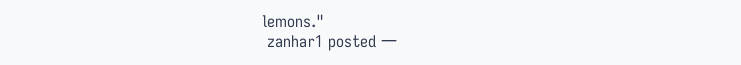lemons."
 zanhar1 posted 一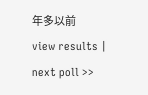年多以前
view results | next poll >>